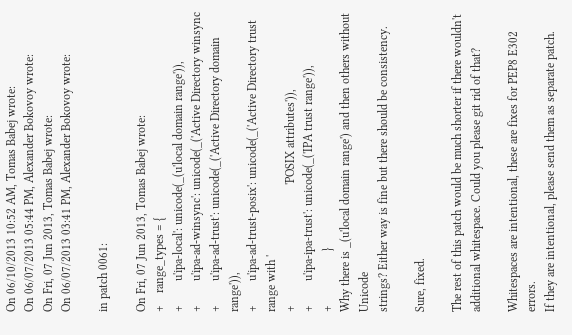On 06/10/2013 10:52 AM, Tomas Babej wrote:
On 06/07/2013 05:44 PM, Alexander Bokovoy wrote:
On Fri, 07 Jun 2013, Tomas Babej wrote:
On 06/07/2013 03:41 PM, Alexander Bokovoy wrote:

in patch 0061:

On Fri, 07 Jun 2013, Tomas Babej wrote:
+    range_types = {
+        u'ipa-local': unicode(_(u'local domain range')),
+        u'ipa-ad-winsync': unicode(_('Active Directory winsync
+        u'ipa-ad-trust': unicode(_('Active Directory domain range')),
+        u'ipa-ad-trust-posix': unicode(_('Active Directory trust
range with '
+                                        'POSIX attributes')),
+        u'ipa-ipa-trust': unicode(_('IPA trust range')),
+                  }
Why there is _(u'local domain range') and then others without Unicode
strings? Either way is fine but there should be consistency.

Sure, fixed.

The rest of this patch would be much shorter if there wouldn't
additional whitespace. Could you please git rid of that?

Whitespaces are intentional, these are fixes for PEP8 E302 errors.
If they are intentional, please send them as separate patch.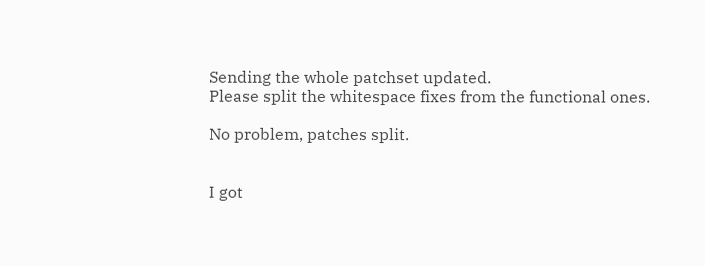Sending the whole patchset updated.
Please split the whitespace fixes from the functional ones.

No problem, patches split.


I got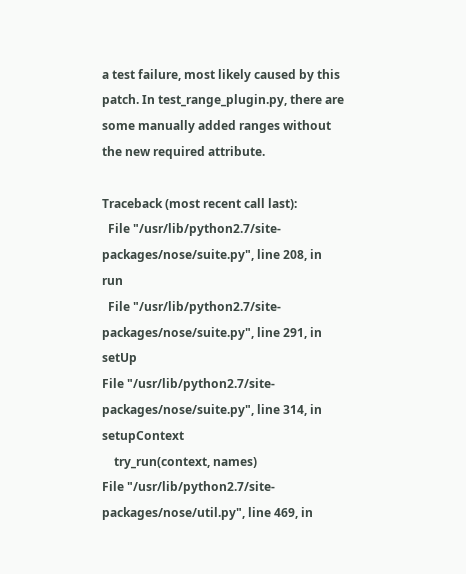a test failure, most likely caused by this patch. In test_range_plugin.py, there are some manually added ranges without the new required attribute.

Traceback (most recent call last):
  File "/usr/lib/python2.7/site-packages/nose/suite.py", line 208, in run
  File "/usr/lib/python2.7/site-packages/nose/suite.py", line 291, in setUp
File "/usr/lib/python2.7/site-packages/nose/suite.py", line 314, in setupContext
    try_run(context, names)
File "/usr/lib/python2.7/site-packages/nose/util.py", line 469, in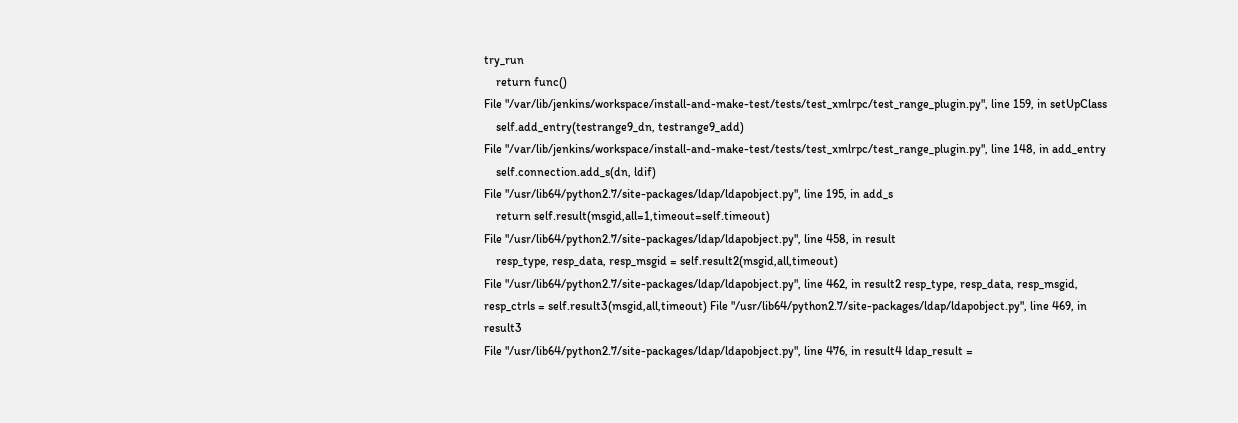try_run
    return func()
File "/var/lib/jenkins/workspace/install-and-make-test/tests/test_xmlrpc/test_range_plugin.py", line 159, in setUpClass
    self.add_entry(testrange9_dn, testrange9_add)
File "/var/lib/jenkins/workspace/install-and-make-test/tests/test_xmlrpc/test_range_plugin.py", line 148, in add_entry
    self.connection.add_s(dn, ldif)
File "/usr/lib64/python2.7/site-packages/ldap/ldapobject.py", line 195, in add_s
    return self.result(msgid,all=1,timeout=self.timeout)
File "/usr/lib64/python2.7/site-packages/ldap/ldapobject.py", line 458, in result
    resp_type, resp_data, resp_msgid = self.result2(msgid,all,timeout)
File "/usr/lib64/python2.7/site-packages/ldap/ldapobject.py", line 462, in result2 resp_type, resp_data, resp_msgid, resp_ctrls = self.result3(msgid,all,timeout) File "/usr/lib64/python2.7/site-packages/ldap/ldapobject.py", line 469, in result3
File "/usr/lib64/python2.7/site-packages/ldap/ldapobject.py", line 476, in result4 ldap_result =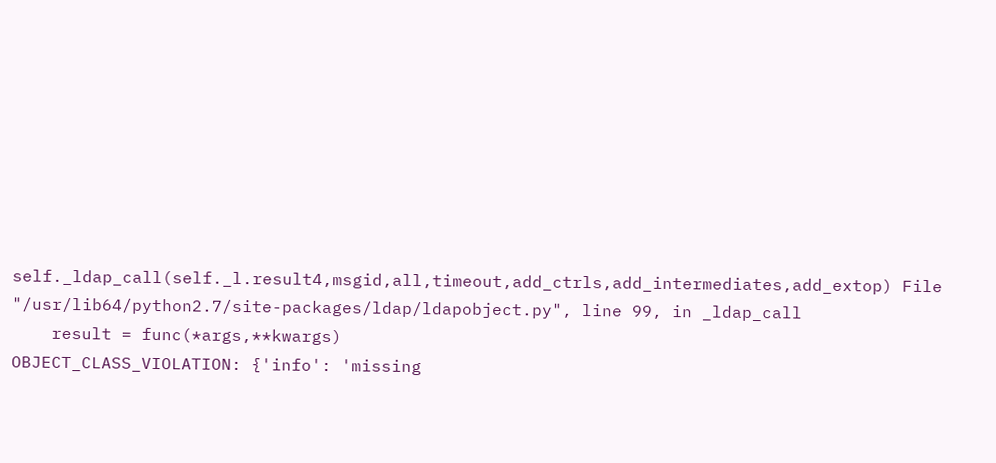self._ldap_call(self._l.result4,msgid,all,timeout,add_ctrls,add_intermediates,add_extop) File "/usr/lib64/python2.7/site-packages/ldap/ldapobject.py", line 99, in _ldap_call
    result = func(*args,**kwargs)
OBJECT_CLASS_VIOLATION: {'info': 'missing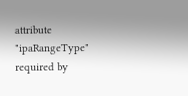attribute "ipaRangeType" required by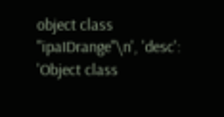object class "ipaIDrange"\n', 'desc': 'Object class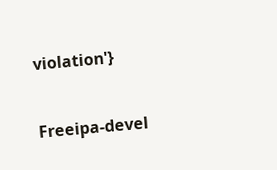violation'}


Freeipa-devel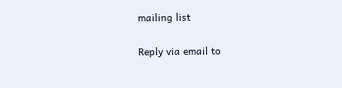mailing list

Reply via email to